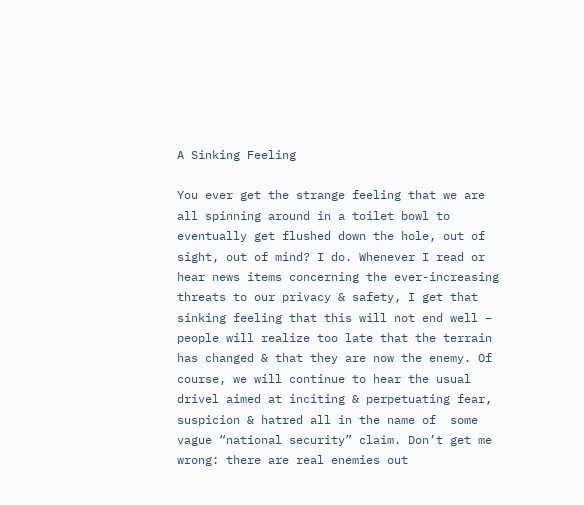A Sinking Feeling

You ever get the strange feeling that we are all spinning around in a toilet bowl to eventually get flushed down the hole, out of sight, out of mind? I do. Whenever I read or hear news items concerning the ever-increasing threats to our privacy & safety, I get that sinking feeling that this will not end well – people will realize too late that the terrain has changed & that they are now the enemy. Of course, we will continue to hear the usual drivel aimed at inciting & perpetuating fear, suspicion & hatred all in the name of  some vague “national security” claim. Don’t get me wrong: there are real enemies out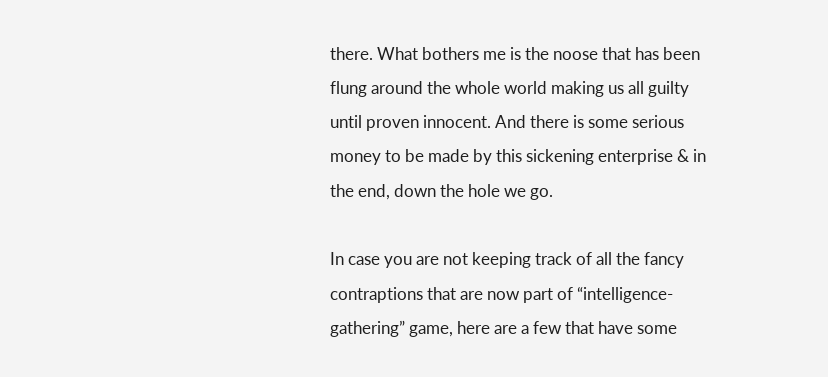there. What bothers me is the noose that has been flung around the whole world making us all guilty until proven innocent. And there is some serious money to be made by this sickening enterprise & in the end, down the hole we go.

In case you are not keeping track of all the fancy contraptions that are now part of “intelligence-gathering” game, here are a few that have some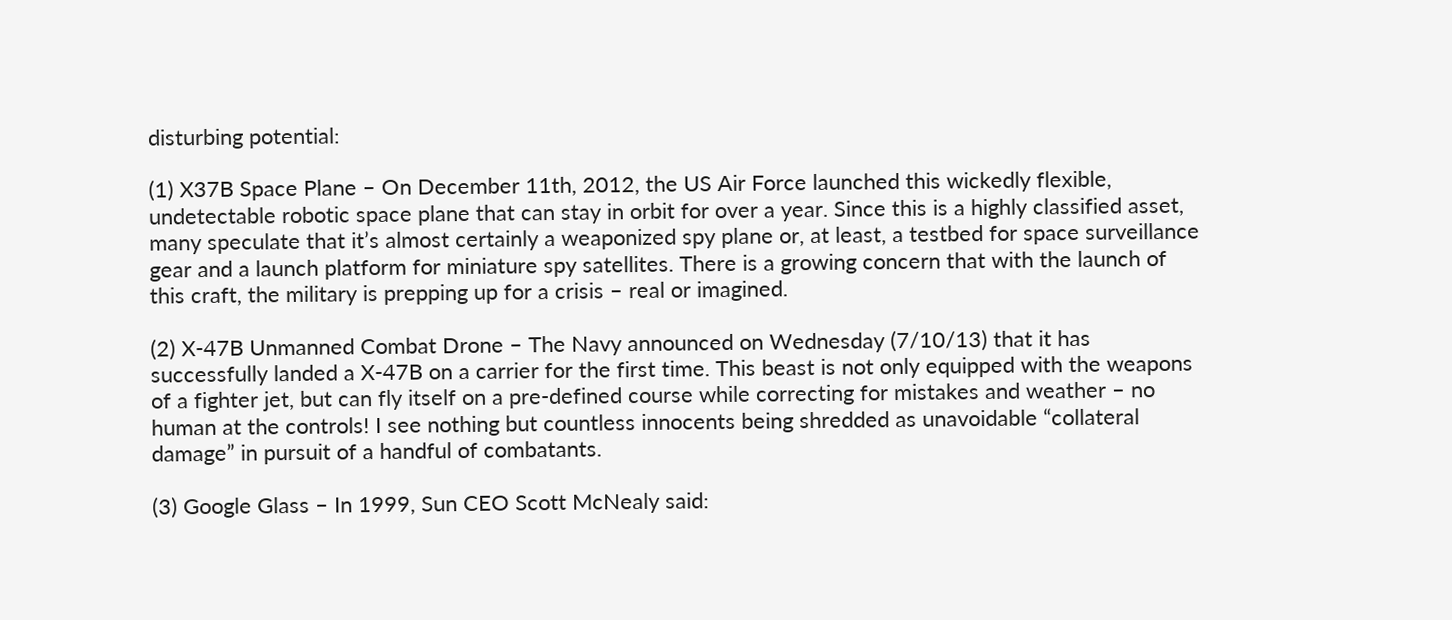disturbing potential:

(1) X37B Space Plane – On December 11th, 2012, the US Air Force launched this wickedly flexible, undetectable robotic space plane that can stay in orbit for over a year. Since this is a highly classified asset, many speculate that it’s almost certainly a weaponized spy plane or, at least, a testbed for space surveillance gear and a launch platform for miniature spy satellites. There is a growing concern that with the launch of this craft, the military is prepping up for a crisis – real or imagined.

(2) X-47B Unmanned Combat Drone – The Navy announced on Wednesday (7/10/13) that it has successfully landed a X-47B on a carrier for the first time. This beast is not only equipped with the weapons of a fighter jet, but can fly itself on a pre-defined course while correcting for mistakes and weather – no human at the controls! I see nothing but countless innocents being shredded as unavoidable “collateral damage” in pursuit of a handful of combatants.

(3) Google Glass – In 1999, Sun CEO Scott McNealy said: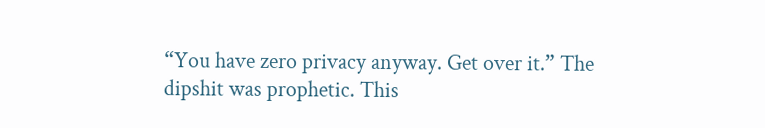“You have zero privacy anyway. Get over it.” The dipshit was prophetic. This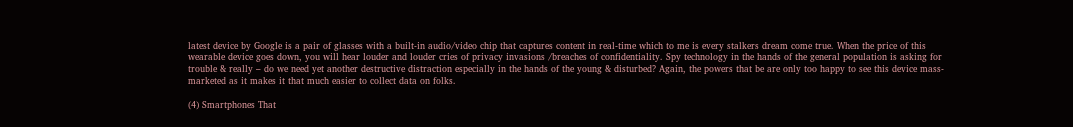latest device by Google is a pair of glasses with a built-in audio/video chip that captures content in real-time which to me is every stalkers dream come true. When the price of this wearable device goes down, you will hear louder and louder cries of privacy invasions /breaches of confidentiality. Spy technology in the hands of the general population is asking for trouble & really – do we need yet another destructive distraction especially in the hands of the young & disturbed? Again, the powers that be are only too happy to see this device mass-marketed as it makes it that much easier to collect data on folks.

(4) Smartphones That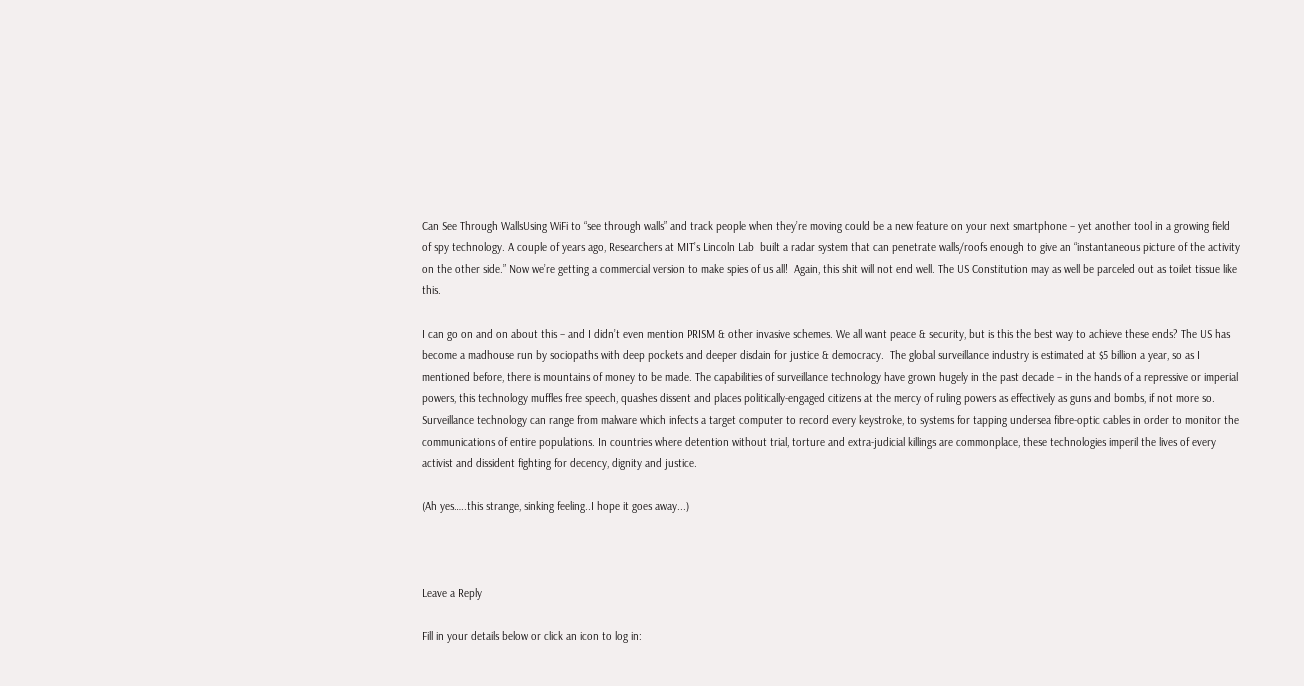Can See Through WallsUsing WiFi to “see through walls” and track people when they’re moving could be a new feature on your next smartphone – yet another tool in a growing field of spy technology. A couple of years ago, Researchers at MIT’s Lincoln Lab  built a radar system that can penetrate walls/roofs enough to give an “instantaneous picture of the activity on the other side.” Now we’re getting a commercial version to make spies of us all!  Again, this shit will not end well. The US Constitution may as well be parceled out as toilet tissue like this.

I can go on and on about this – and I didn’t even mention PRISM & other invasive schemes. We all want peace & security, but is this the best way to achieve these ends? The US has become a madhouse run by sociopaths with deep pockets and deeper disdain for justice & democracy.  The global surveillance industry is estimated at $5 billion a year, so as I mentioned before, there is mountains of money to be made. The capabilities of surveillance technology have grown hugely in the past decade – in the hands of a repressive or imperial powers, this technology muffles free speech, quashes dissent and places politically-engaged citizens at the mercy of ruling powers as effectively as guns and bombs, if not more so. Surveillance technology can range from malware which infects a target computer to record every keystroke, to systems for tapping undersea fibre-optic cables in order to monitor the communications of entire populations. In countries where detention without trial, torture and extra-judicial killings are commonplace, these technologies imperil the lives of every activist and dissident fighting for decency, dignity and justice.

(Ah yes…..this strange, sinking feeling..I hope it goes away...)



Leave a Reply

Fill in your details below or click an icon to log in: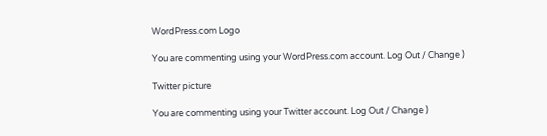WordPress.com Logo

You are commenting using your WordPress.com account. Log Out / Change )

Twitter picture

You are commenting using your Twitter account. Log Out / Change )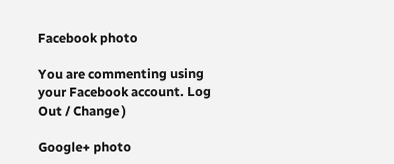Facebook photo

You are commenting using your Facebook account. Log Out / Change )

Google+ photo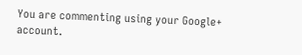You are commenting using your Google+ account.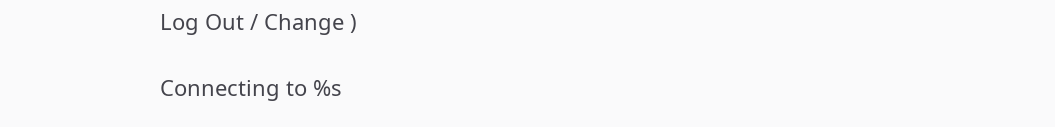Log Out / Change )

Connecting to %s